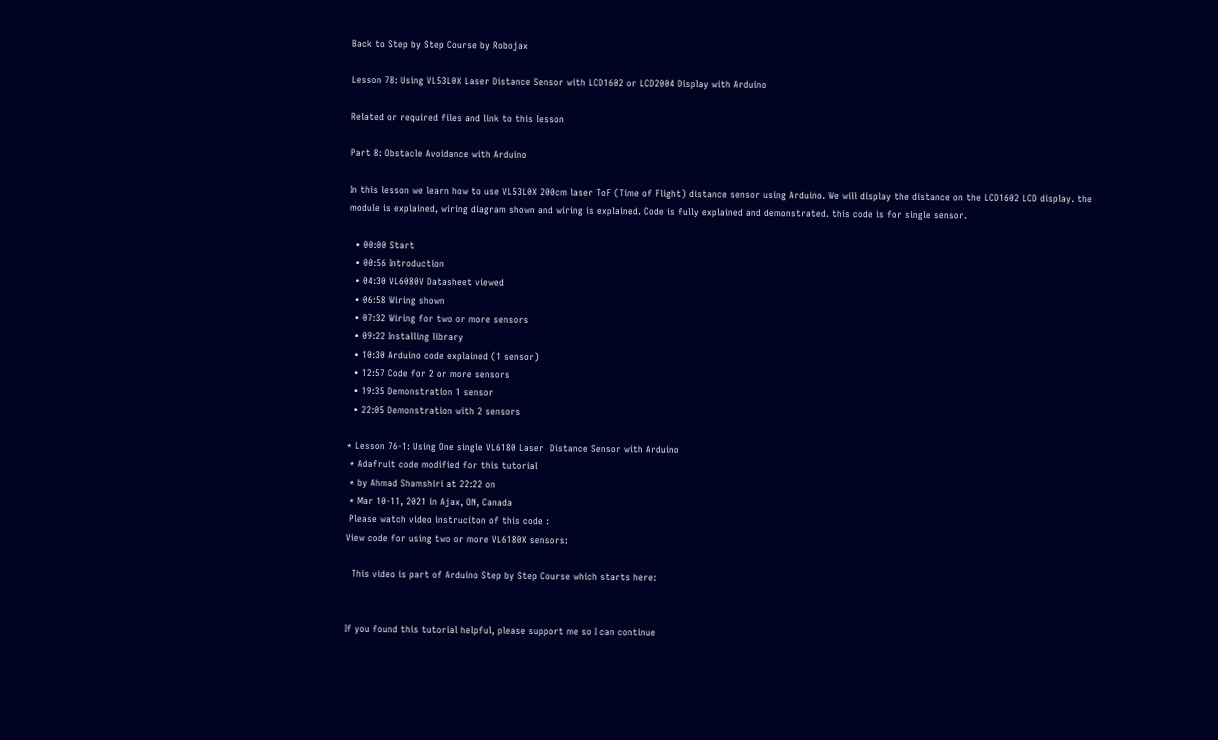Back to Step by Step Course by Robojax

Lesson 78: Using VL53L0X Laser Distance Sensor with LCD1602 or LCD2004 Display with Arduino

Related or required files and link to this lesson

Part 8: Obstacle Avoidance with Arduino

In this lesson we learn how to use VL53L0X 200cm laser ToF (Time of Flight) distance sensor using Arduino. We will display the distance on the LCD1602 LCD display. the module is explained, wiring diagram shown and wiring is explained. Code is fully explained and demonstrated. this code is for single sensor.

  • 00:00 Start
  • 00:56 Introduction
  • 04:30 VL6080V Datasheet viewed
  • 06:58 Wiring shown
  • 07:32 Wiring for two or more sensors
  • 09:22 Installing library
  • 10:30 Arduino code explained (1 sensor)
  • 12:57 Code for 2 or more sensors
  • 19:35 Demonstration 1 sensor
  • 22:05 Demonstration with 2 sensors

* Lesson 76-1: Using One single VL6180 Laser  Distance Sensor with Arduino
 * Adafruit code modified for this tutorial
 * by Ahmad Shamshiri at 22:22 on
 * Mar 10-11, 2021 in Ajax, ON, Canada
 Please watch video instruciton of this code :
View code for using two or more VL6180X sensors:

  This video is part of Arduino Step by Step Course which starts here:


If you found this tutorial helpful, please support me so I can continue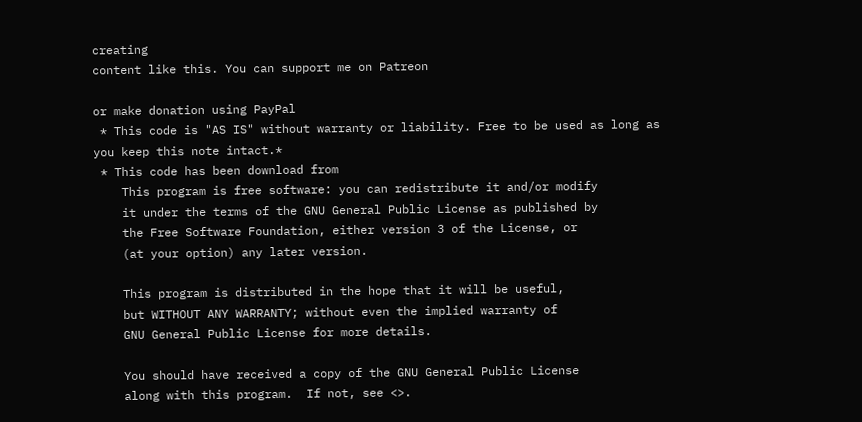creating
content like this. You can support me on Patreon

or make donation using PayPal
 * This code is "AS IS" without warranty or liability. Free to be used as long as you keep this note intact.*
 * This code has been download from
    This program is free software: you can redistribute it and/or modify
    it under the terms of the GNU General Public License as published by
    the Free Software Foundation, either version 3 of the License, or
    (at your option) any later version.

    This program is distributed in the hope that it will be useful,
    but WITHOUT ANY WARRANTY; without even the implied warranty of
    GNU General Public License for more details.

    You should have received a copy of the GNU General Public License
    along with this program.  If not, see <>.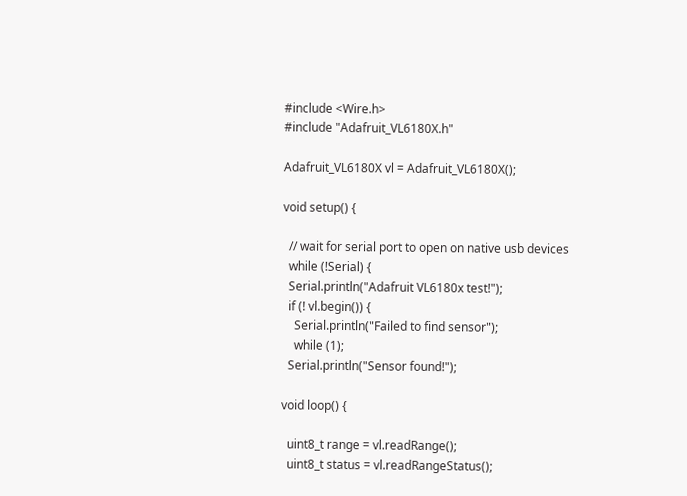#include <Wire.h>
#include "Adafruit_VL6180X.h"

Adafruit_VL6180X vl = Adafruit_VL6180X();

void setup() {

  // wait for serial port to open on native usb devices
  while (!Serial) {
  Serial.println("Adafruit VL6180x test!");
  if (! vl.begin()) {
    Serial.println("Failed to find sensor");
    while (1);
  Serial.println("Sensor found!");

void loop() {

  uint8_t range = vl.readRange();
  uint8_t status = vl.readRangeStatus();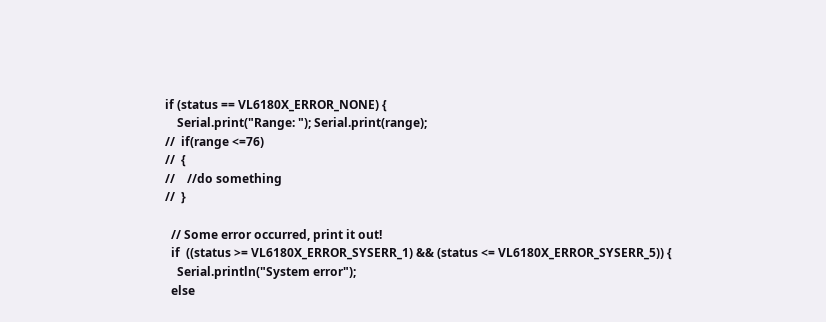if (status == VL6180X_ERROR_NONE) {
    Serial.print("Range: "); Serial.print(range);
//  if(range <=76)
//  {
//    //do something
//  }

  // Some error occurred, print it out!
  if  ((status >= VL6180X_ERROR_SYSERR_1) && (status <= VL6180X_ERROR_SYSERR_5)) {
    Serial.println("System error");
  else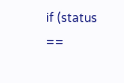if (status ==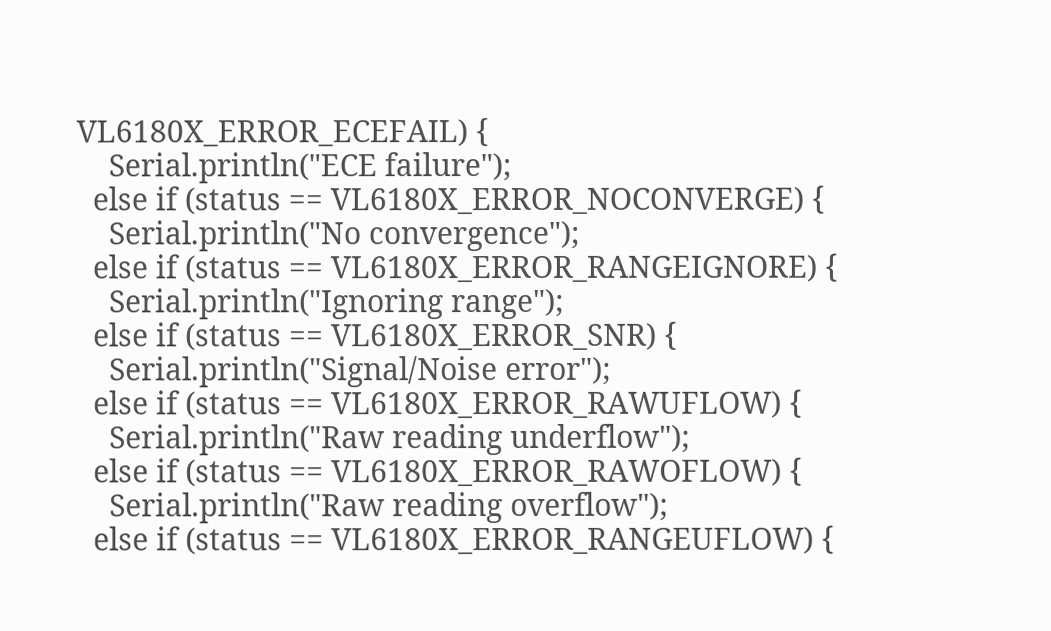VL6180X_ERROR_ECEFAIL) {
    Serial.println("ECE failure");
  else if (status == VL6180X_ERROR_NOCONVERGE) {
    Serial.println("No convergence");
  else if (status == VL6180X_ERROR_RANGEIGNORE) {
    Serial.println("Ignoring range");
  else if (status == VL6180X_ERROR_SNR) {
    Serial.println("Signal/Noise error");
  else if (status == VL6180X_ERROR_RAWUFLOW) {
    Serial.println("Raw reading underflow");
  else if (status == VL6180X_ERROR_RAWOFLOW) {
    Serial.println("Raw reading overflow");
  else if (status == VL6180X_ERROR_RANGEUFLOW) {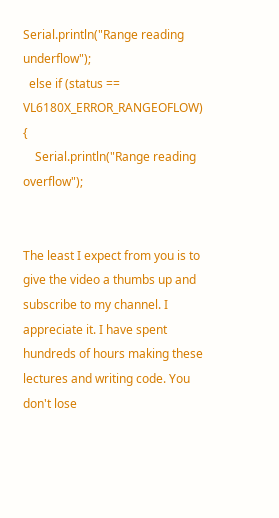Serial.println("Range reading underflow");
  else if (status == VL6180X_ERROR_RANGEOFLOW) {
    Serial.println("Range reading overflow");


The least I expect from you is to give the video a thumbs up and subscribe to my channel. I appreciate it. I have spent hundreds of hours making these lectures and writing code. You don't lose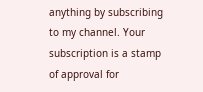anything by subscribing to my channel. Your subscription is a stamp of approval for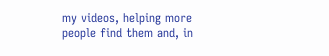my videos, helping more people find them and, in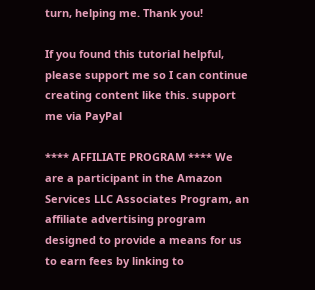turn, helping me. Thank you!

If you found this tutorial helpful, please support me so I can continue creating content like this. support me via PayPal

**** AFFILIATE PROGRAM **** We are a participant in the Amazon Services LLC Associates Program, an affiliate advertising program designed to provide a means for us to earn fees by linking to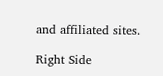and affiliated sites.

Right Side